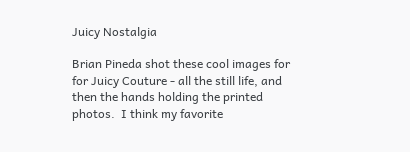Juicy Nostalgia

Brian Pineda shot these cool images for for Juicy Couture - all the still life, and then the hands holding the printed photos.  I think my favorite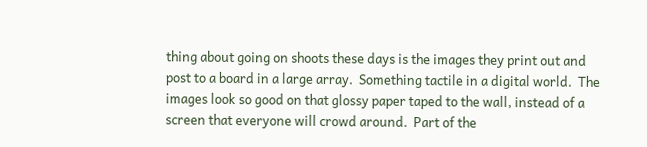thing about going on shoots these days is the images they print out and post to a board in a large array.  Something tactile in a digital world.  The images look so good on that glossy paper taped to the wall, instead of a screen that everyone will crowd around.  Part of the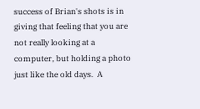success of Brian's shots is in giving that feeling that you are not really looking at a computer, but holding a photo just like the old days.  A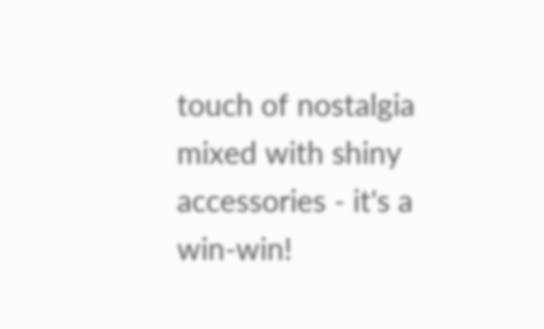touch of nostalgia mixed with shiny accessories - it's a win-win!